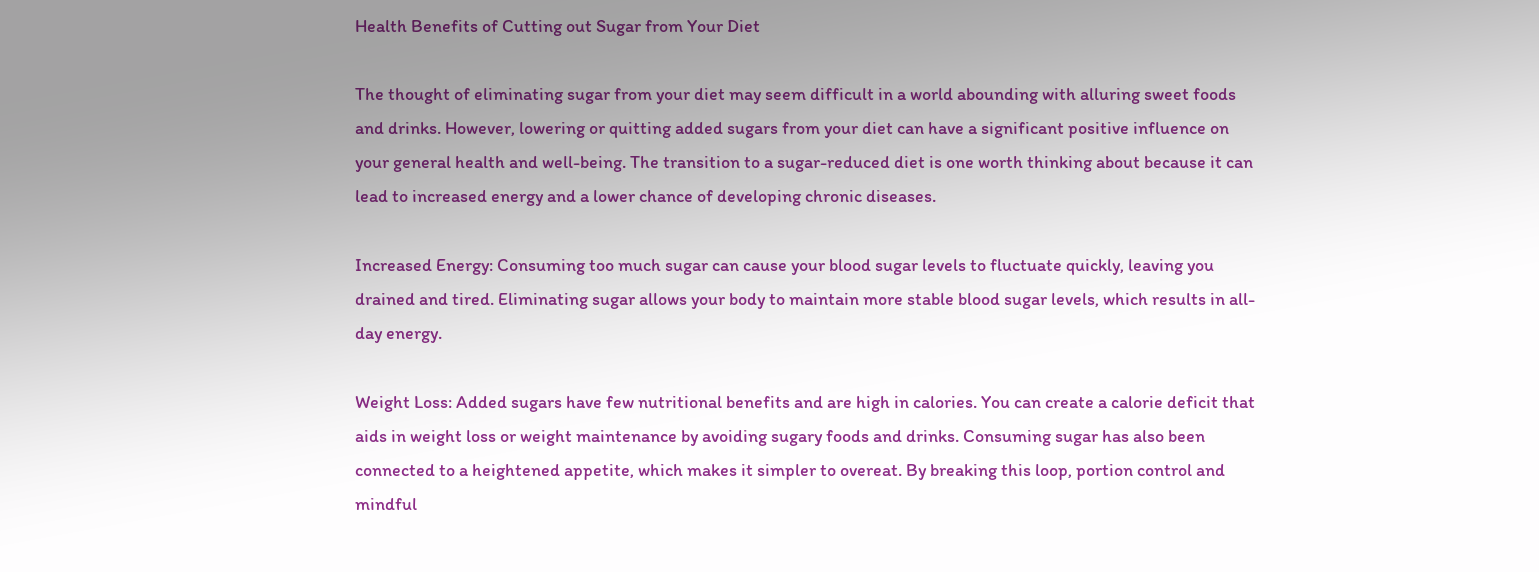Health Benefits of Cutting out Sugar from Your Diet

The thought of eliminating sugar from your diet may seem difficult in a world abounding with alluring sweet foods and drinks. However, lowering or quitting added sugars from your diet can have a significant positive influence on your general health and well-being. The transition to a sugar-reduced diet is one worth thinking about because it can lead to increased energy and a lower chance of developing chronic diseases.

Increased Energy: Consuming too much sugar can cause your blood sugar levels to fluctuate quickly, leaving you drained and tired. Eliminating sugar allows your body to maintain more stable blood sugar levels, which results in all-day energy.

Weight Loss: Added sugars have few nutritional benefits and are high in calories. You can create a calorie deficit that aids in weight loss or weight maintenance by avoiding sugary foods and drinks. Consuming sugar has also been connected to a heightened appetite, which makes it simpler to overeat. By breaking this loop, portion control and mindful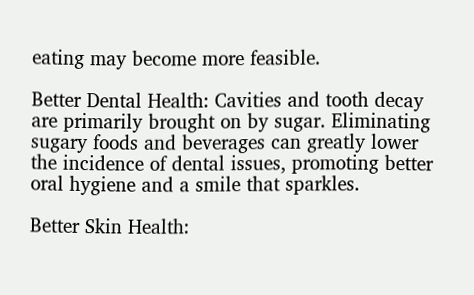eating may become more feasible.

Better Dental Health: Cavities and tooth decay are primarily brought on by sugar. Eliminating sugary foods and beverages can greatly lower the incidence of dental issues, promoting better oral hygiene and a smile that sparkles.

Better Skin Health: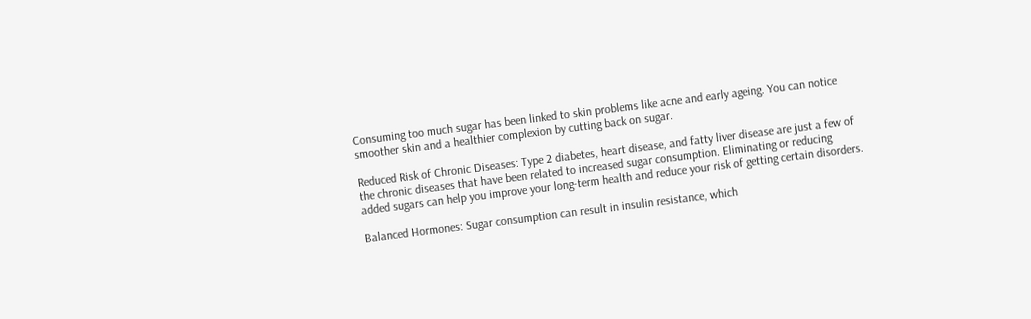Consuming too much sugar has been linked to skin problems like acne and early ageing. You can notice smoother skin and a healthier complexion by cutting back on sugar.

Reduced Risk of Chronic Diseases: Type 2 diabetes, heart disease, and fatty liver disease are just a few of the chronic diseases that have been related to increased sugar consumption. Eliminating or reducing added sugars can help you improve your long-term health and reduce your risk of getting certain disorders.

Balanced Hormones: Sugar consumption can result in insulin resistance, which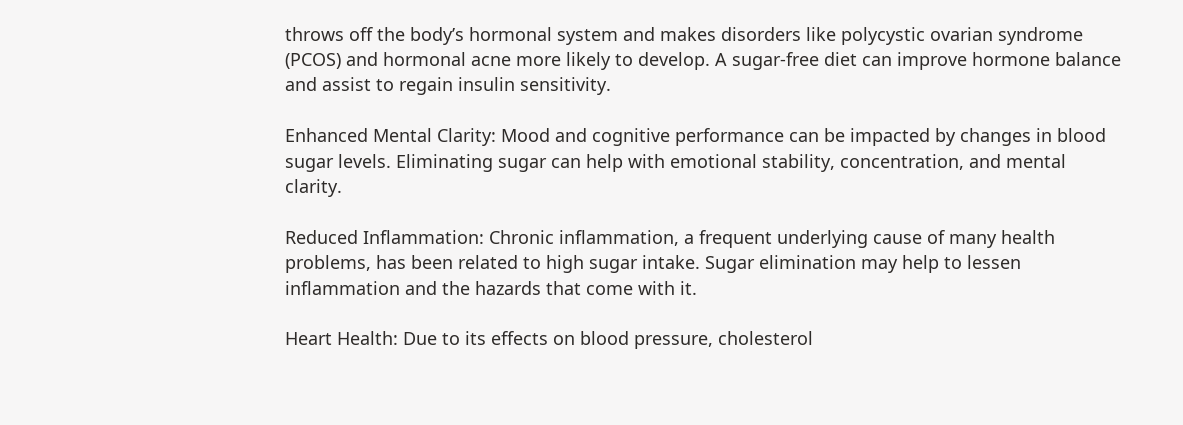throws off the body’s hormonal system and makes disorders like polycystic ovarian syndrome (PCOS) and hormonal acne more likely to develop. A sugar-free diet can improve hormone balance and assist to regain insulin sensitivity.

Enhanced Mental Clarity: Mood and cognitive performance can be impacted by changes in blood sugar levels. Eliminating sugar can help with emotional stability, concentration, and mental clarity.

Reduced Inflammation: Chronic inflammation, a frequent underlying cause of many health problems, has been related to high sugar intake. Sugar elimination may help to lessen inflammation and the hazards that come with it.

Heart Health: Due to its effects on blood pressure, cholesterol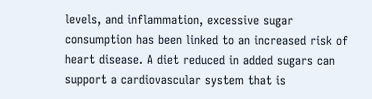levels, and inflammation, excessive sugar consumption has been linked to an increased risk of heart disease. A diet reduced in added sugars can support a cardiovascular system that is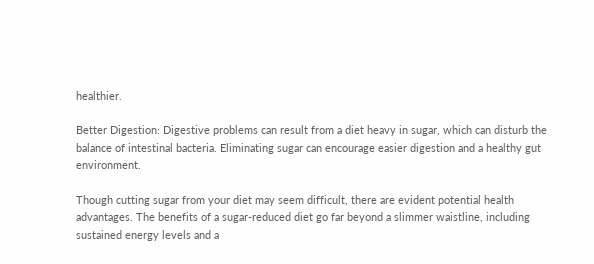healthier.

Better Digestion: Digestive problems can result from a diet heavy in sugar, which can disturb the balance of intestinal bacteria. Eliminating sugar can encourage easier digestion and a healthy gut environment.

Though cutting sugar from your diet may seem difficult, there are evident potential health advantages. The benefits of a sugar-reduced diet go far beyond a slimmer waistline, including sustained energy levels and a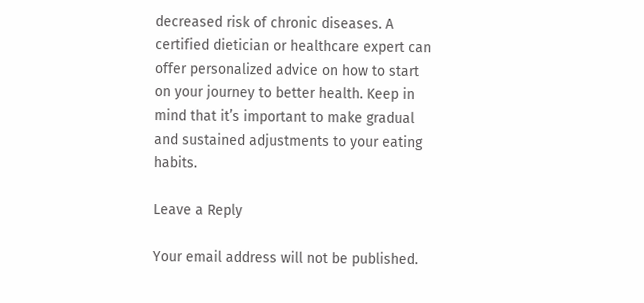decreased risk of chronic diseases. A certified dietician or healthcare expert can offer personalized advice on how to start on your journey to better health. Keep in mind that it’s important to make gradual and sustained adjustments to your eating habits.

Leave a Reply

Your email address will not be published.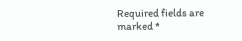Required fields are marked *